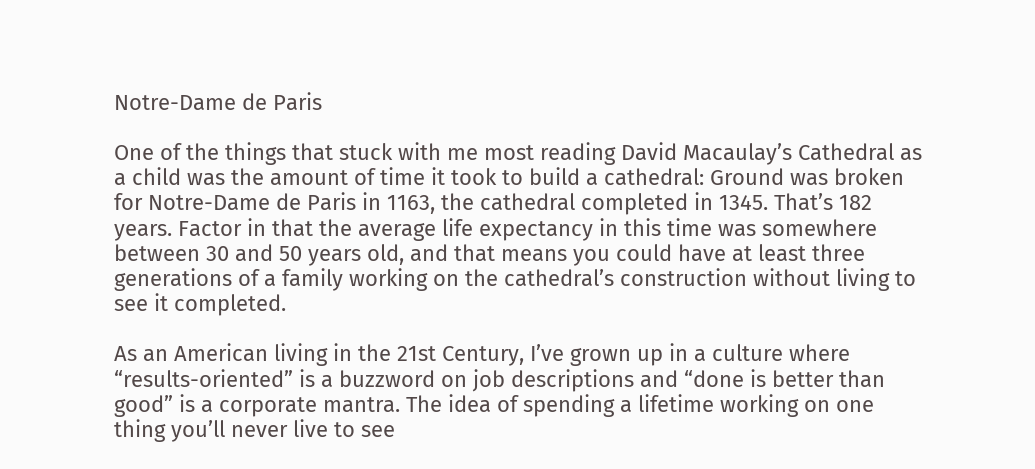Notre-Dame de Paris

One of the things that stuck with me most reading David Macaulay’s Cathedral as a child was the amount of time it took to build a cathedral: Ground was broken for Notre-Dame de Paris in 1163, the cathedral completed in 1345. That’s 182 years. Factor in that the average life expectancy in this time was somewhere between 30 and 50 years old, and that means you could have at least three generations of a family working on the cathedral’s construction without living to see it completed.

As an American living in the 21st Century, I’ve grown up in a culture where “results-oriented” is a buzzword on job descriptions and “done is better than good” is a corporate mantra. The idea of spending a lifetime working on one thing you’ll never live to see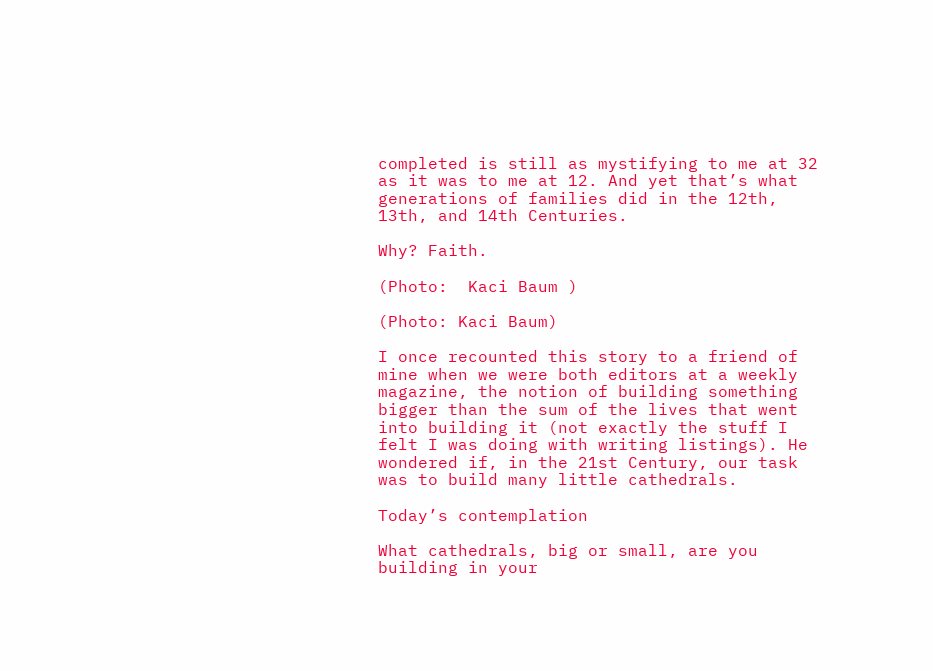completed is still as mystifying to me at 32 as it was to me at 12. And yet that’s what generations of families did in the 12th, 13th, and 14th Centuries.

Why? Faith.

(Photo:  Kaci Baum )

(Photo: Kaci Baum)

I once recounted this story to a friend of mine when we were both editors at a weekly magazine, the notion of building something bigger than the sum of the lives that went into building it (not exactly the stuff I felt I was doing with writing listings). He wondered if, in the 21st Century, our task was to build many little cathedrals.

Today’s contemplation

What cathedrals, big or small, are you building in your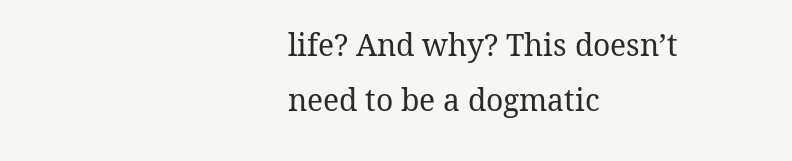life? And why? This doesn’t need to be a dogmatic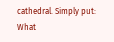cathedral. Simply put: What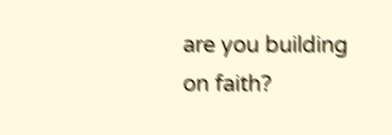are you building on faith?